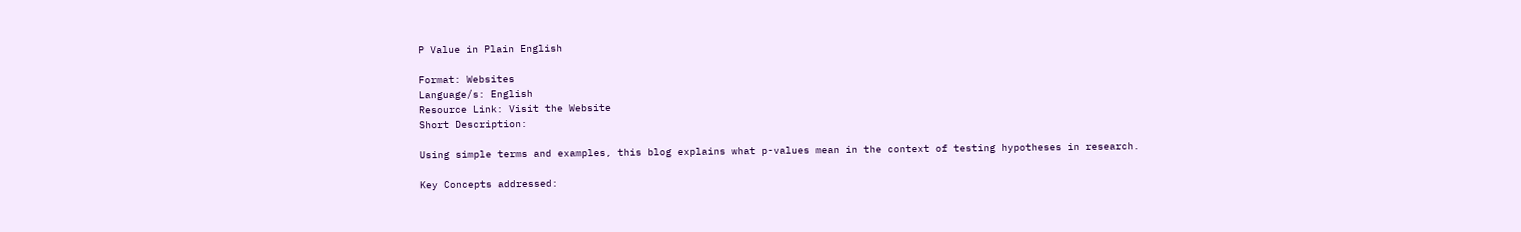P Value in Plain English

Format: Websites
Language/s: English
Resource Link: Visit the Website
Short Description:

Using simple terms and examples, this blog explains what p-values mean in the context of testing hypotheses in research.

Key Concepts addressed: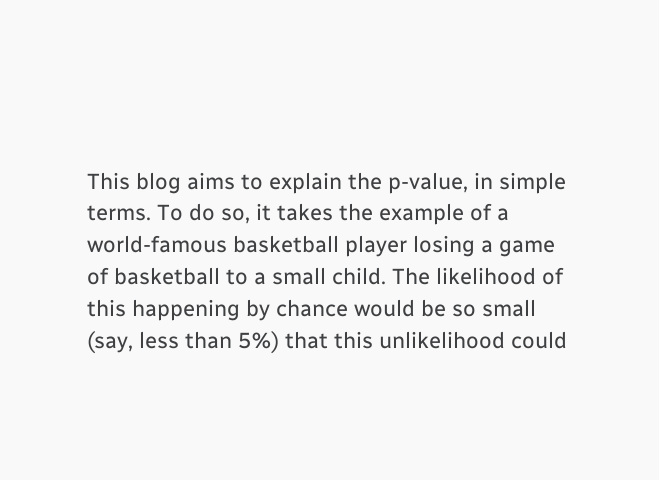This blog aims to explain the p-value, in simple terms. To do so, it takes the example of a world-famous basketball player losing a game of basketball to a small child. The likelihood of this happening by chance would be so small (say, less than 5%) that this unlikelihood could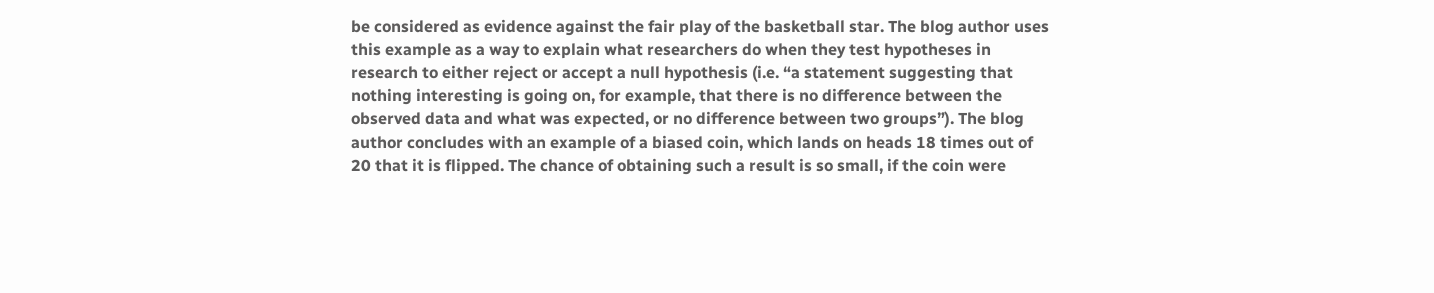be considered as evidence against the fair play of the basketball star. The blog author uses this example as a way to explain what researchers do when they test hypotheses in research to either reject or accept a null hypothesis (i.e. “a statement suggesting that nothing interesting is going on, for example, that there is no difference between the observed data and what was expected, or no difference between two groups”). The blog author concludes with an example of a biased coin, which lands on heads 18 times out of 20 that it is flipped. The chance of obtaining such a result is so small, if the coin were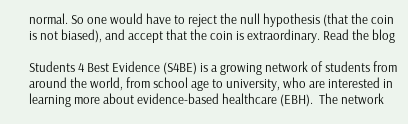normal. So one would have to reject the null hypothesis (that the coin is not biased), and accept that the coin is extraordinary. Read the blog

Students 4 Best Evidence (S4BE) is a growing network of students from around the world, from school age to university, who are interested in learning more about evidence-based healthcare (EBH).  The network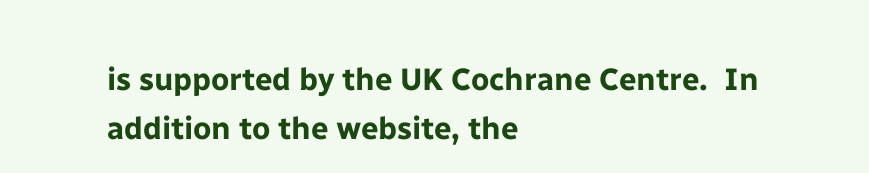is supported by the UK Cochrane Centre.  In addition to the website, the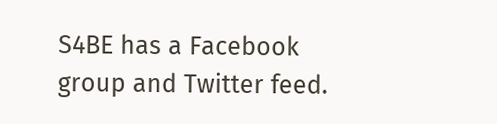S4BE has a Facebook group and Twitter feed.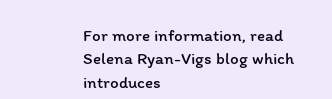For more information, read Selena Ryan-Vigs blog which introduces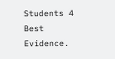Students 4 Best Evidence.